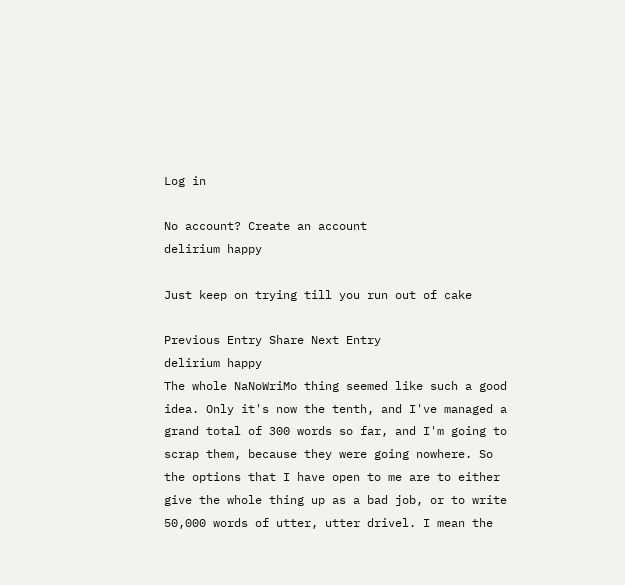Log in

No account? Create an account
delirium happy

Just keep on trying till you run out of cake

Previous Entry Share Next Entry
delirium happy
The whole NaNoWriMo thing seemed like such a good idea. Only it's now the tenth, and I've managed a grand total of 300 words so far, and I'm going to scrap them, because they were going nowhere. So the options that I have open to me are to either give the whole thing up as a bad job, or to write 50,000 words of utter, utter drivel. I mean the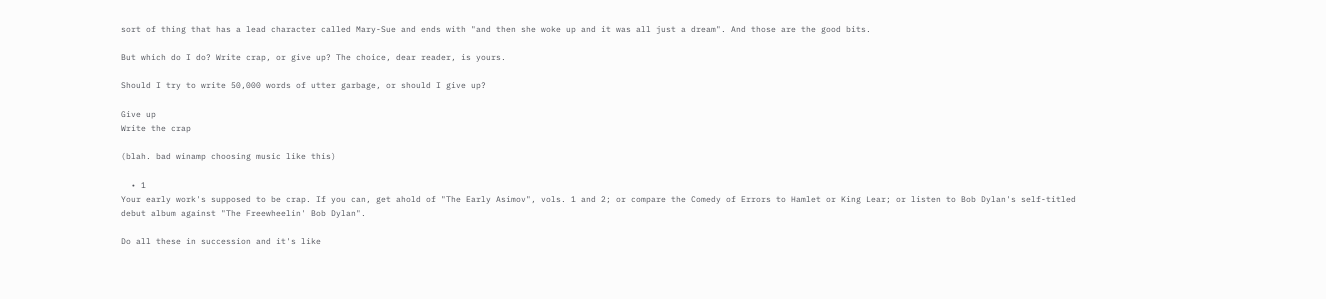sort of thing that has a lead character called Mary-Sue and ends with "and then she woke up and it was all just a dream". And those are the good bits.

But which do I do? Write crap, or give up? The choice, dear reader, is yours.

Should I try to write 50,000 words of utter garbage, or should I give up?

Give up
Write the crap

(blah. bad winamp choosing music like this)

  • 1
Your early work's supposed to be crap. If you can, get ahold of "The Early Asimov", vols. 1 and 2; or compare the Comedy of Errors to Hamlet or King Lear; or listen to Bob Dylan's self-titled debut album against "The Freewheelin' Bob Dylan".

Do all these in succession and it's like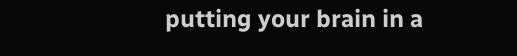putting your brain in a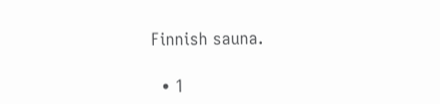Finnish sauna.

  • 1